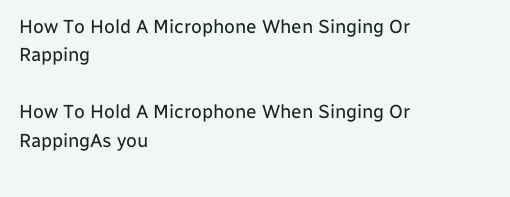How To Hold A Microphone When Singing Or Rapping

How To Hold A Microphone When Singing Or RappingAs you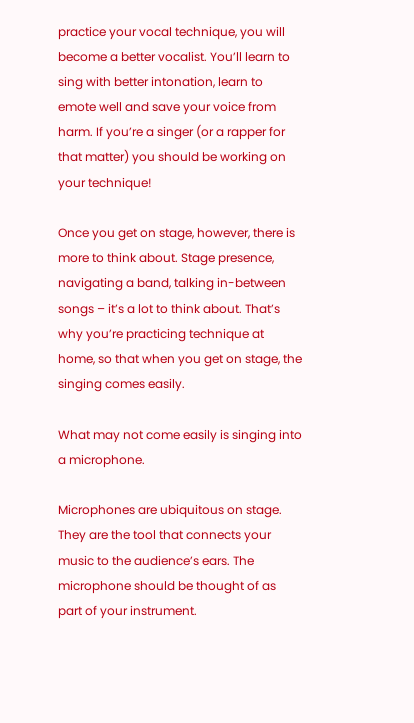practice your vocal technique, you will become a better vocalist. You’ll learn to sing with better intonation, learn to emote well and save your voice from harm. If you’re a singer (or a rapper for that matter) you should be working on your technique!

Once you get on stage, however, there is more to think about. Stage presence, navigating a band, talking in-between songs – it’s a lot to think about. That’s why you’re practicing technique at home, so that when you get on stage, the singing comes easily.

What may not come easily is singing into a microphone.

Microphones are ubiquitous on stage. They are the tool that connects your music to the audience’s ears. The microphone should be thought of as part of your instrument.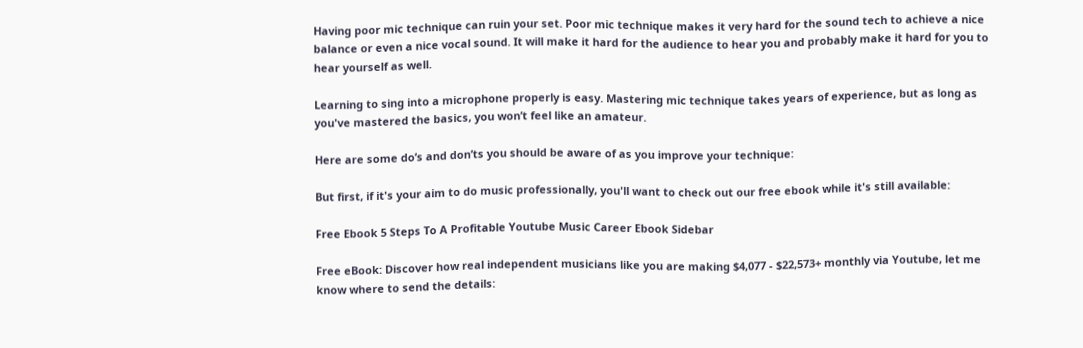Having poor mic technique can ruin your set. Poor mic technique makes it very hard for the sound tech to achieve a nice balance or even a nice vocal sound. It will make it hard for the audience to hear you and probably make it hard for you to hear yourself as well.

Learning to sing into a microphone properly is easy. Mastering mic technique takes years of experience, but as long as you've mastered the basics, you won’t feel like an amateur.

Here are some do’s and don’ts you should be aware of as you improve your technique:

But first, if it's your aim to do music professionally, you'll want to check out our free ebook while it's still available:

Free Ebook 5 Steps To A Profitable Youtube Music Career Ebook Sidebar

Free eBook: Discover how real independent musicians like you are making $4,077 - $22,573+ monthly via Youtube, let me know where to send the details: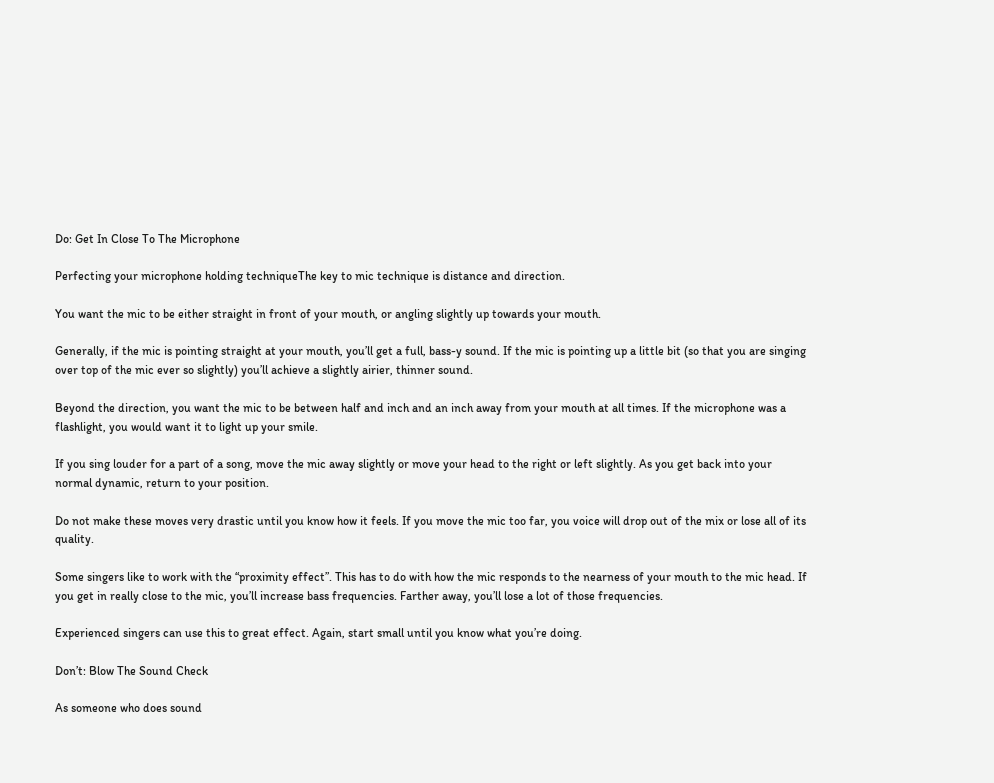Do: Get In Close To The Microphone

Perfecting your microphone holding techniqueThe key to mic technique is distance and direction.

You want the mic to be either straight in front of your mouth, or angling slightly up towards your mouth.

Generally, if the mic is pointing straight at your mouth, you’ll get a full, bass-y sound. If the mic is pointing up a little bit (so that you are singing over top of the mic ever so slightly) you’ll achieve a slightly airier, thinner sound.

Beyond the direction, you want the mic to be between half and inch and an inch away from your mouth at all times. If the microphone was a flashlight, you would want it to light up your smile.

If you sing louder for a part of a song, move the mic away slightly or move your head to the right or left slightly. As you get back into your normal dynamic, return to your position.

Do not make these moves very drastic until you know how it feels. If you move the mic too far, you voice will drop out of the mix or lose all of its quality.

Some singers like to work with the “proximity effect”. This has to do with how the mic responds to the nearness of your mouth to the mic head. If you get in really close to the mic, you’ll increase bass frequencies. Farther away, you’ll lose a lot of those frequencies.

Experienced singers can use this to great effect. Again, start small until you know what you’re doing.

Don’t: Blow The Sound Check

As someone who does sound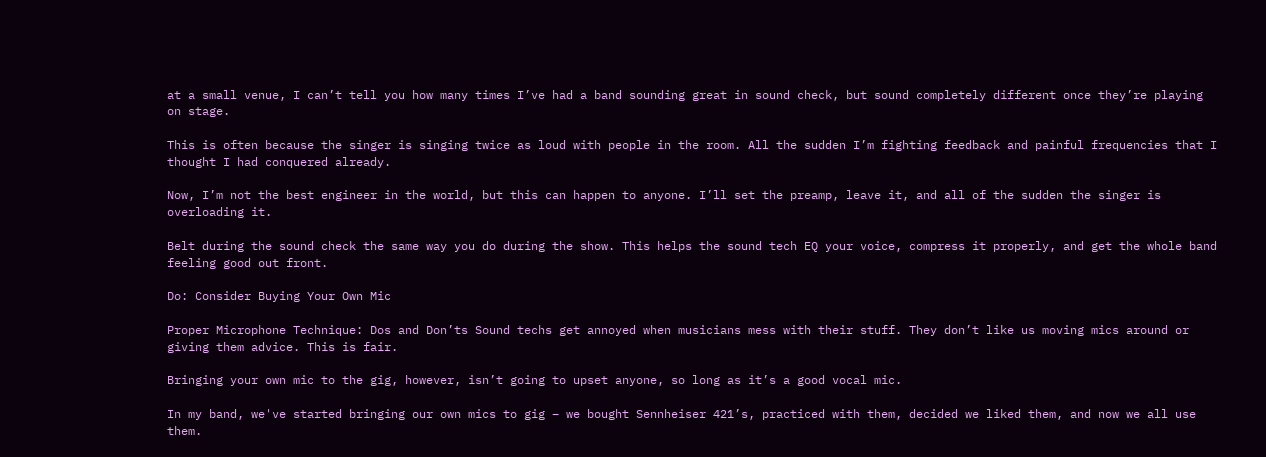at a small venue, I can’t tell you how many times I’ve had a band sounding great in sound check, but sound completely different once they’re playing on stage.

This is often because the singer is singing twice as loud with people in the room. All the sudden I’m fighting feedback and painful frequencies that I thought I had conquered already.

Now, I’m not the best engineer in the world, but this can happen to anyone. I’ll set the preamp, leave it, and all of the sudden the singer is overloading it.

Belt during the sound check the same way you do during the show. This helps the sound tech EQ your voice, compress it properly, and get the whole band feeling good out front.

Do: Consider Buying Your Own Mic

Proper Microphone Technique: Dos and Don’ts Sound techs get annoyed when musicians mess with their stuff. They don’t like us moving mics around or giving them advice. This is fair.

Bringing your own mic to the gig, however, isn’t going to upset anyone, so long as it’s a good vocal mic.

In my band, we've started bringing our own mics to gig – we bought Sennheiser 421’s, practiced with them, decided we liked them, and now we all use them.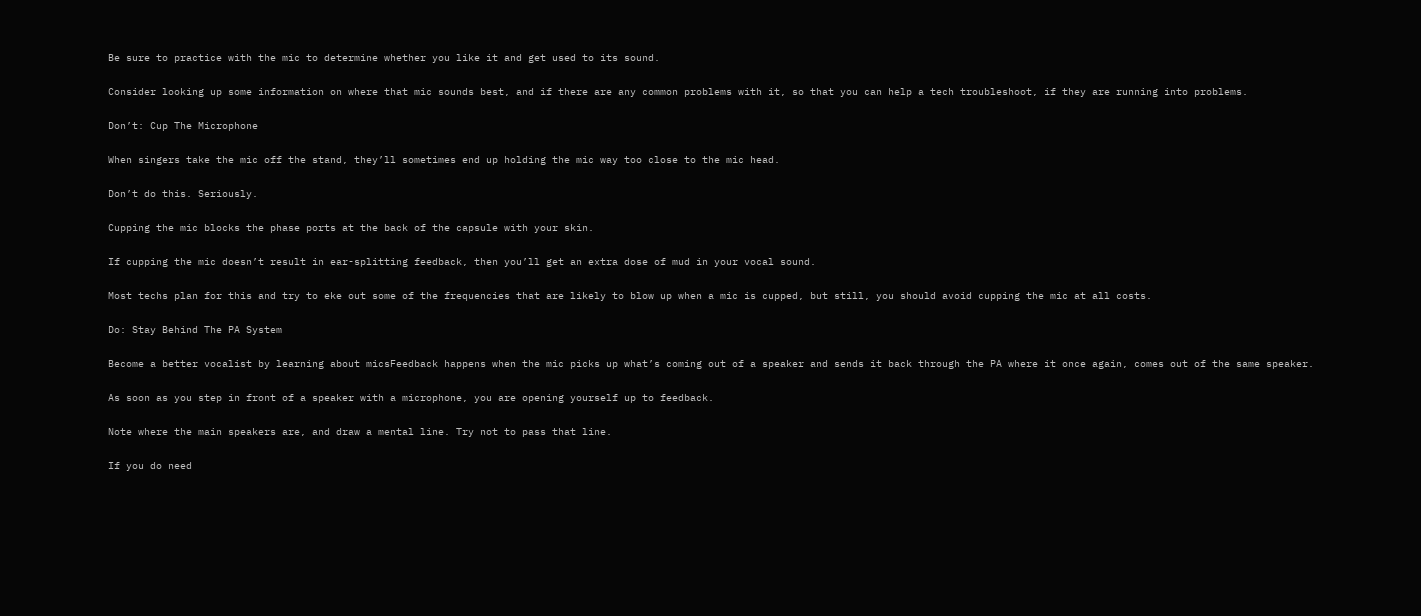Be sure to practice with the mic to determine whether you like it and get used to its sound.

Consider looking up some information on where that mic sounds best, and if there are any common problems with it, so that you can help a tech troubleshoot, if they are running into problems.

Don’t: Cup The Microphone

When singers take the mic off the stand, they’ll sometimes end up holding the mic way too close to the mic head.

Don’t do this. Seriously.

Cupping the mic blocks the phase ports at the back of the capsule with your skin.

If cupping the mic doesn’t result in ear-splitting feedback, then you’ll get an extra dose of mud in your vocal sound.

Most techs plan for this and try to eke out some of the frequencies that are likely to blow up when a mic is cupped, but still, you should avoid cupping the mic at all costs.

Do: Stay Behind The PA System

Become a better vocalist by learning about micsFeedback happens when the mic picks up what’s coming out of a speaker and sends it back through the PA where it once again, comes out of the same speaker.

As soon as you step in front of a speaker with a microphone, you are opening yourself up to feedback.

Note where the main speakers are, and draw a mental line. Try not to pass that line.

If you do need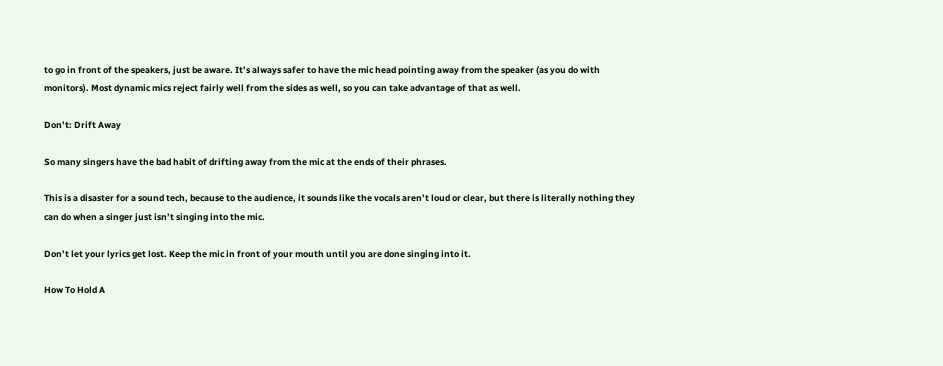to go in front of the speakers, just be aware. It’s always safer to have the mic head pointing away from the speaker (as you do with monitors). Most dynamic mics reject fairly well from the sides as well, so you can take advantage of that as well.

Don’t: Drift Away

So many singers have the bad habit of drifting away from the mic at the ends of their phrases.

This is a disaster for a sound tech, because to the audience, it sounds like the vocals aren’t loud or clear, but there is literally nothing they can do when a singer just isn’t singing into the mic.

Don’t let your lyrics get lost. Keep the mic in front of your mouth until you are done singing into it.

How To Hold A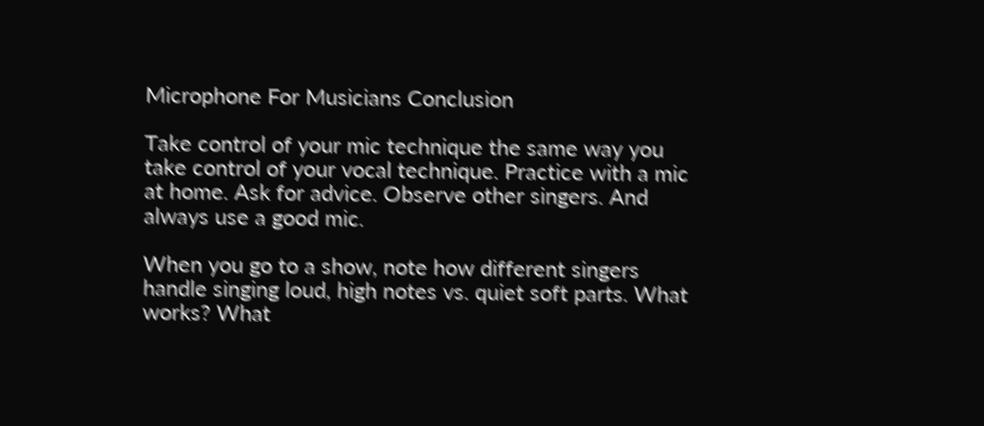Microphone For Musicians Conclusion

Take control of your mic technique the same way you take control of your vocal technique. Practice with a mic at home. Ask for advice. Observe other singers. And always use a good mic.

When you go to a show, note how different singers handle singing loud, high notes vs. quiet soft parts. What works? What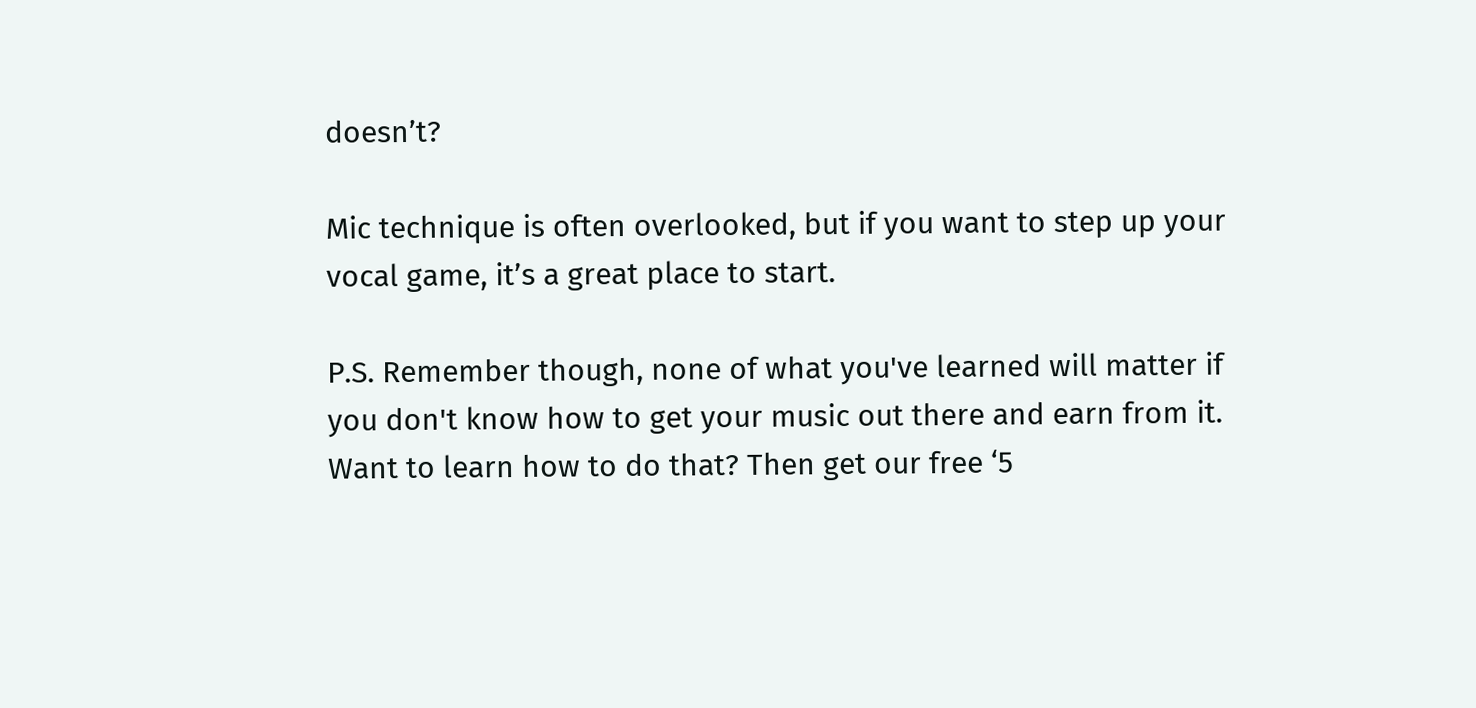doesn’t?

Mic technique is often overlooked, but if you want to step up your vocal game, it’s a great place to start.

P.S. Remember though, none of what you've learned will matter if you don't know how to get your music out there and earn from it. Want to learn how to do that? Then get our free ‘5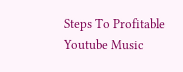Steps To Profitable Youtube Music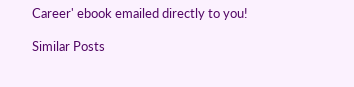Career' ebook emailed directly to you!

Similar Posts